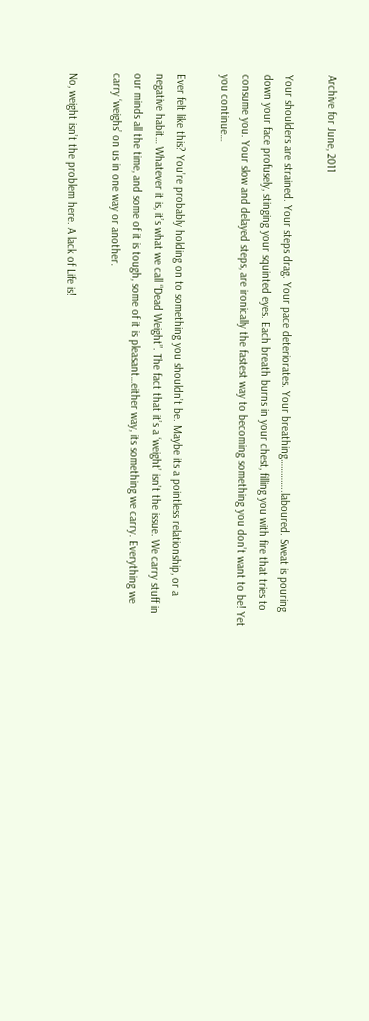Archive for June, 2011

Your shoulders are strained. Your steps drag. Your pace deteriorates. Your breathing…………..laboured. Sweat is pouring down your face profusely, stinging your squinted eyes. Each breath burns in your chest, filling you with fire that tries to consume you. Your slow and delayed steps, are ironically the fastest way to becoming something you don’t want to be! Yet you continue…

Ever felt like this? You’re probably holding on to something you shouldn’t be. Maybe its a pointless relationship, or a negative habit… Whatever it is, it’s what we call “Dead Weight”. The fact that it’s a ‘weight’ isn’t the issue. We carry stuff in our minds all the time, and some of it is tough, some of it is pleasant…either way, its something we carry. Everything we carry ‘weighs’ on us in one way or another.

No, weight isn’t the problem here. A lack of Life is!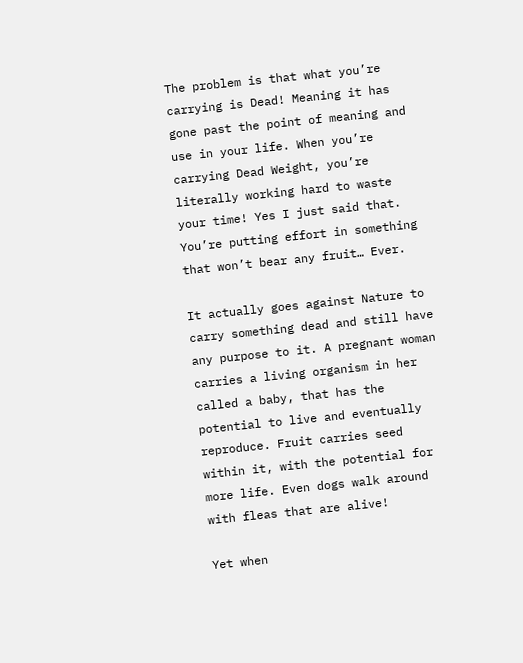The problem is that what you’re carrying is Dead! Meaning it has gone past the point of meaning and use in your life. When you’re carrying Dead Weight, you’re literally working hard to waste your time! Yes I just said that. You’re putting effort in something that won’t bear any fruit… Ever.

It actually goes against Nature to carry something dead and still have any purpose to it. A pregnant woman carries a living organism in her called a baby, that has the potential to live and eventually reproduce. Fruit carries seed within it, with the potential for more life. Even dogs walk around with fleas that are alive!

Yet when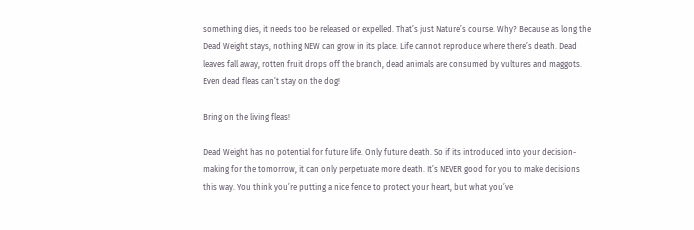something dies, it needs too be released or expelled. That’s just Nature’s course. Why? Because as long the Dead Weight stays, nothing NEW can grow in its place. Life cannot reproduce where there’s death. Dead leaves fall away, rotten fruit drops off the branch, dead animals are consumed by vultures and maggots. Even dead fleas can’t stay on the dog!

Bring on the living fleas!

Dead Weight has no potential for future life. Only future death. So if its introduced into your decision-making for the tomorrow, it can only perpetuate more death. It’s NEVER good for you to make decisions this way. You think you’re putting a nice fence to protect your heart, but what you’ve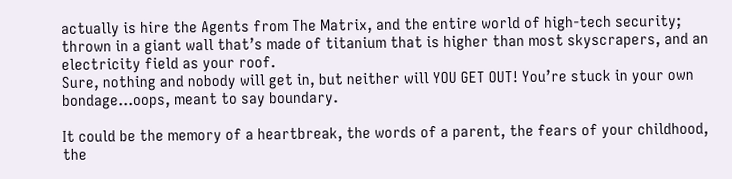actually is hire the Agents from The Matrix, and the entire world of high-tech security; thrown in a giant wall that’s made of titanium that is higher than most skyscrapers, and an electricity field as your roof.
Sure, nothing and nobody will get in, but neither will YOU GET OUT! You’re stuck in your own bondage…oops, meant to say boundary.

It could be the memory of a heartbreak, the words of a parent, the fears of your childhood, the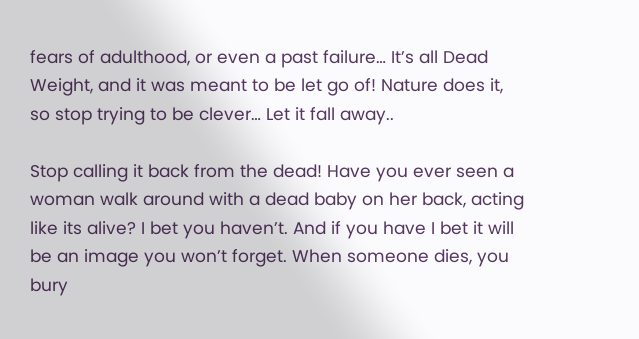fears of adulthood, or even a past failure… It’s all Dead Weight, and it was meant to be let go of! Nature does it, so stop trying to be clever… Let it fall away..

Stop calling it back from the dead! Have you ever seen a woman walk around with a dead baby on her back, acting like its alive? I bet you haven’t. And if you have I bet it will be an image you won’t forget. When someone dies, you bury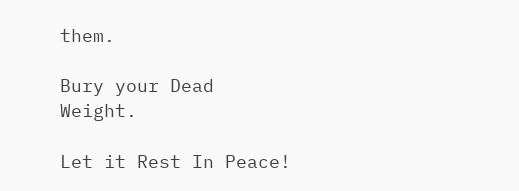them.

Bury your Dead Weight.

Let it Rest In Peace!